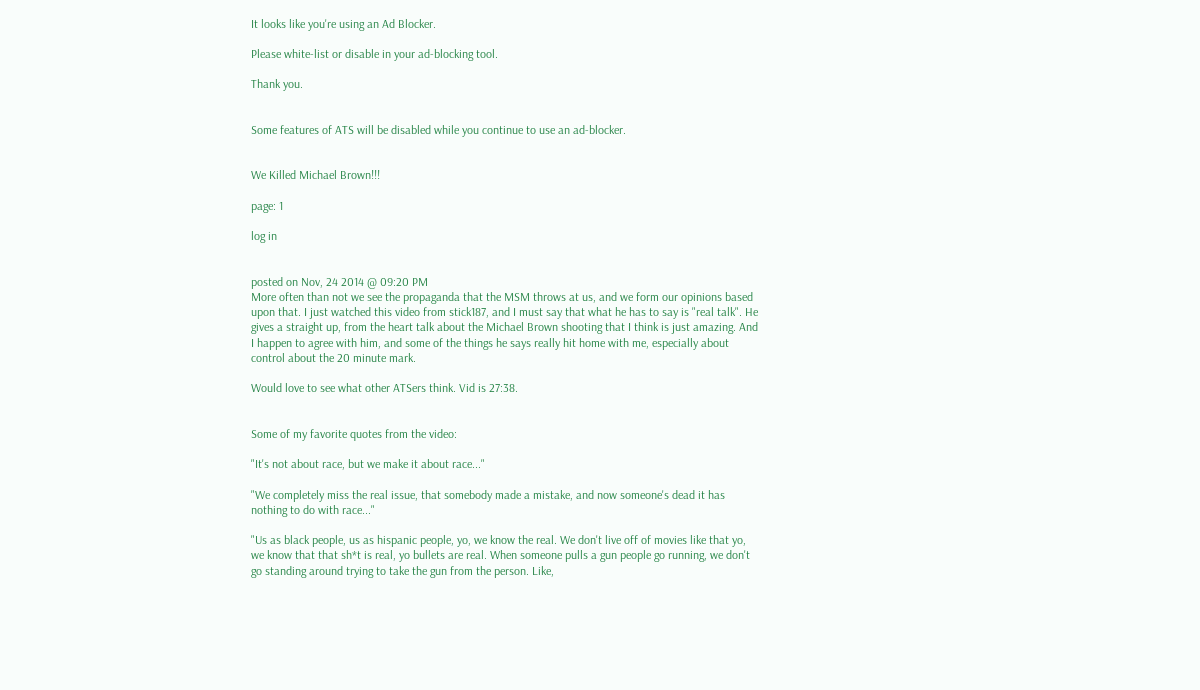It looks like you're using an Ad Blocker.

Please white-list or disable in your ad-blocking tool.

Thank you.


Some features of ATS will be disabled while you continue to use an ad-blocker.


We Killed Michael Brown!!!

page: 1

log in


posted on Nov, 24 2014 @ 09:20 PM
More often than not we see the propaganda that the MSM throws at us, and we form our opinions based upon that. I just watched this video from stick187, and I must say that what he has to say is "real talk". He gives a straight up, from the heart talk about the Michael Brown shooting that I think is just amazing. And I happen to agree with him, and some of the things he says really hit home with me, especially about control about the 20 minute mark.

Would love to see what other ATSers think. Vid is 27:38.


Some of my favorite quotes from the video:

"It's not about race, but we make it about race..."

"We completely miss the real issue, that somebody made a mistake, and now someone's dead it has nothing to do with race..."

"Us as black people, us as hispanic people, yo, we know the real. We don't live off of movies like that yo, we know that that sh*t is real, yo bullets are real. When someone pulls a gun people go running, we don't go standing around trying to take the gun from the person. Like,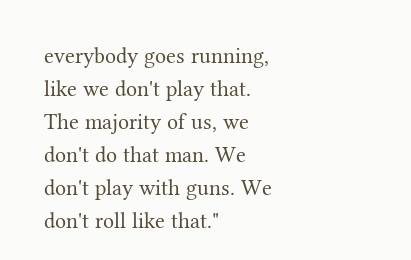everybody goes running, like we don't play that. The majority of us, we don't do that man. We don't play with guns. We don't roll like that."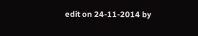edit on 24-11-2014 by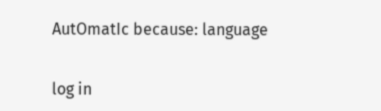AutOmatIc because: language


log in